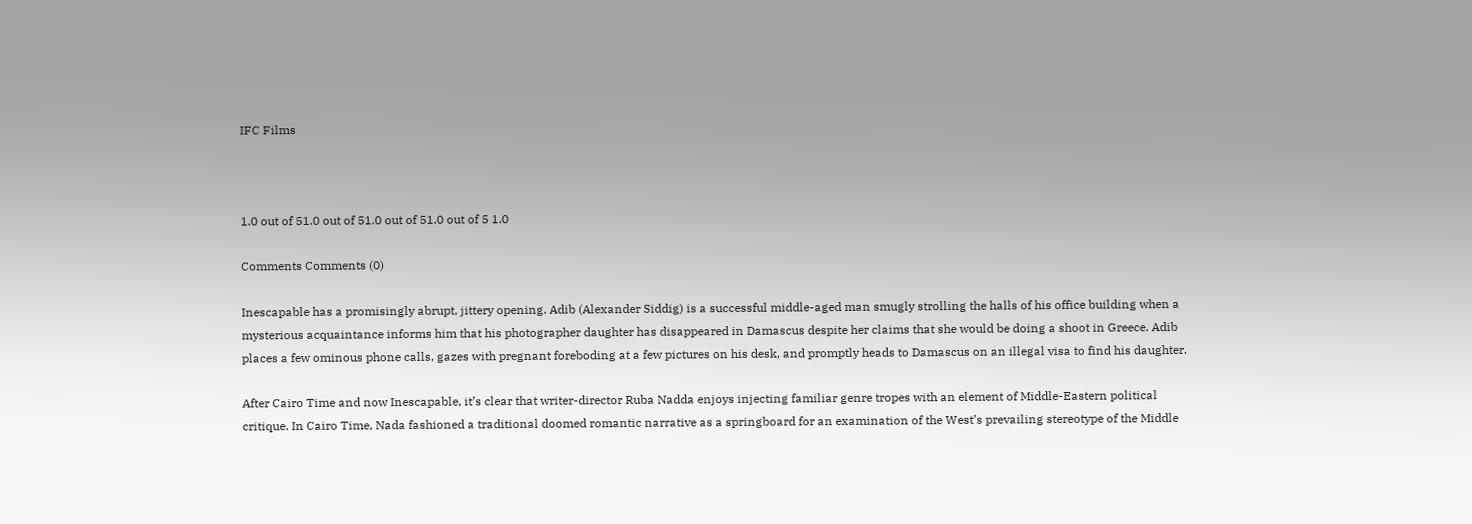IFC Films



1.0 out of 51.0 out of 51.0 out of 51.0 out of 5 1.0

Comments Comments (0)

Inescapable has a promisingly abrupt, jittery opening. Adib (Alexander Siddig) is a successful middle-aged man smugly strolling the halls of his office building when a mysterious acquaintance informs him that his photographer daughter has disappeared in Damascus despite her claims that she would be doing a shoot in Greece. Adib places a few ominous phone calls, gazes with pregnant foreboding at a few pictures on his desk, and promptly heads to Damascus on an illegal visa to find his daughter.

After Cairo Time and now Inescapable, it’s clear that writer-director Ruba Nadda enjoys injecting familiar genre tropes with an element of Middle-Eastern political critique. In Cairo Time, Nada fashioned a traditional doomed romantic narrative as a springboard for an examination of the West’s prevailing stereotype of the Middle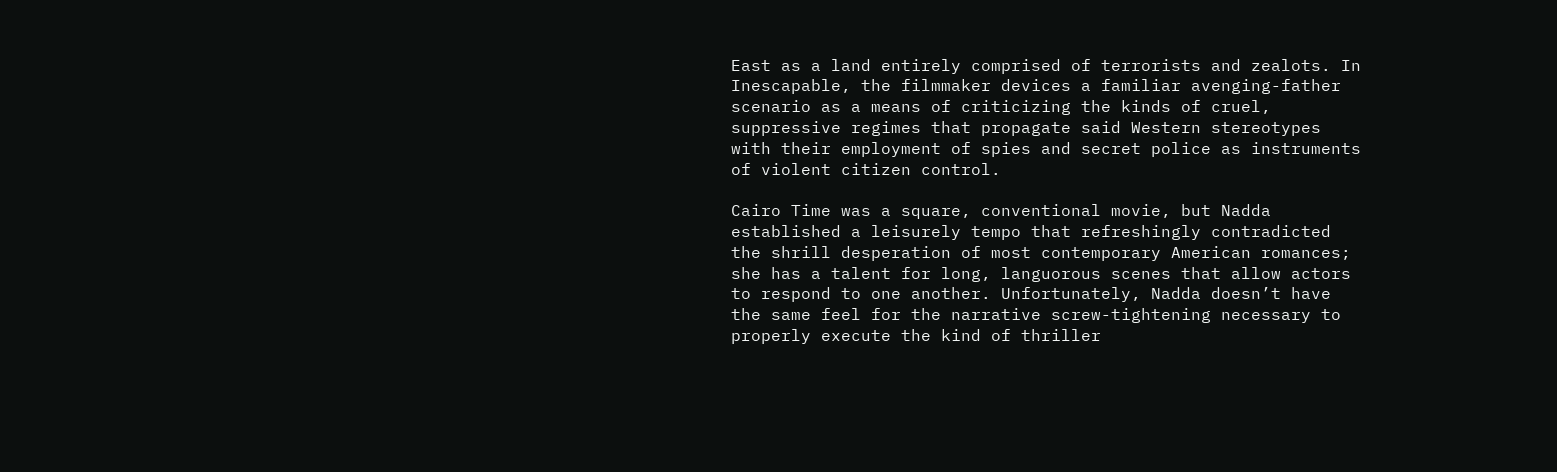East as a land entirely comprised of terrorists and zealots. In Inescapable, the filmmaker devices a familiar avenging-father scenario as a means of criticizing the kinds of cruel, suppressive regimes that propagate said Western stereotypes with their employment of spies and secret police as instruments of violent citizen control.

Cairo Time was a square, conventional movie, but Nadda established a leisurely tempo that refreshingly contradicted the shrill desperation of most contemporary American romances; she has a talent for long, languorous scenes that allow actors to respond to one another. Unfortunately, Nadda doesn’t have the same feel for the narrative screw-tightening necessary to properly execute the kind of thriller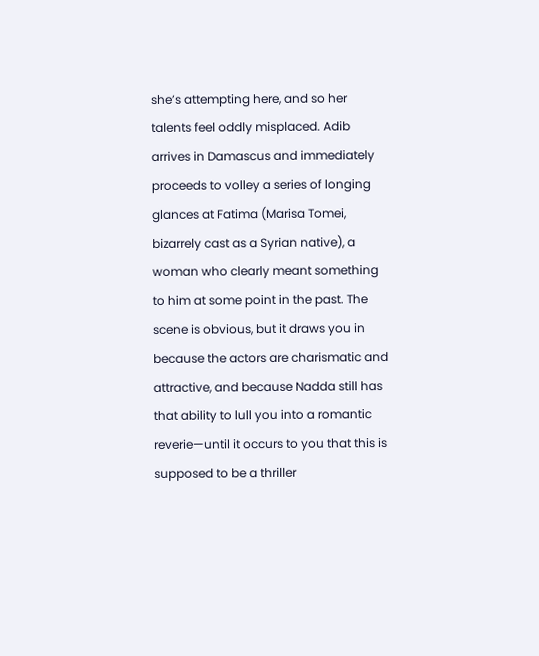she’s attempting here, and so her talents feel oddly misplaced. Adib arrives in Damascus and immediately proceeds to volley a series of longing glances at Fatima (Marisa Tomei, bizarrely cast as a Syrian native), a woman who clearly meant something to him at some point in the past. The scene is obvious, but it draws you in because the actors are charismatic and attractive, and because Nadda still has that ability to lull you into a romantic reverie—until it occurs to you that this is supposed to be a thriller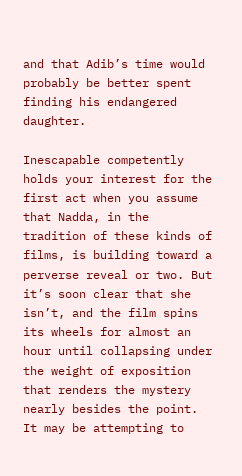and that Adib’s time would probably be better spent finding his endangered daughter.

Inescapable competently holds your interest for the first act when you assume that Nadda, in the tradition of these kinds of films, is building toward a perverse reveal or two. But it’s soon clear that she isn’t, and the film spins its wheels for almost an hour until collapsing under the weight of exposition that renders the mystery nearly besides the point. It may be attempting to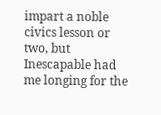impart a noble civics lesson or two, but Inescapable had me longing for the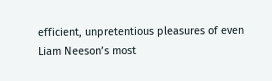efficient, unpretentious pleasures of even Liam Neeson’s most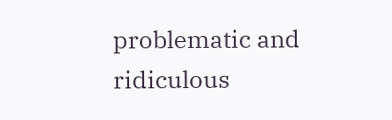problematic and ridiculous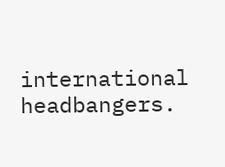international headbangers.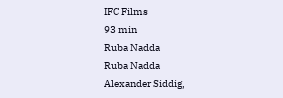IFC Films
93 min
Ruba Nadda
Ruba Nadda
Alexander Siddig,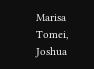Marisa Tomei, Joshua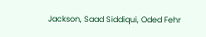Jackson, Saad Siddiqui, Oded Fehr